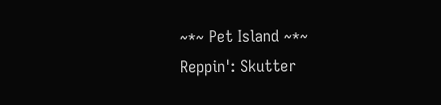~*~ Pet Island ~*~
Reppin': Skutter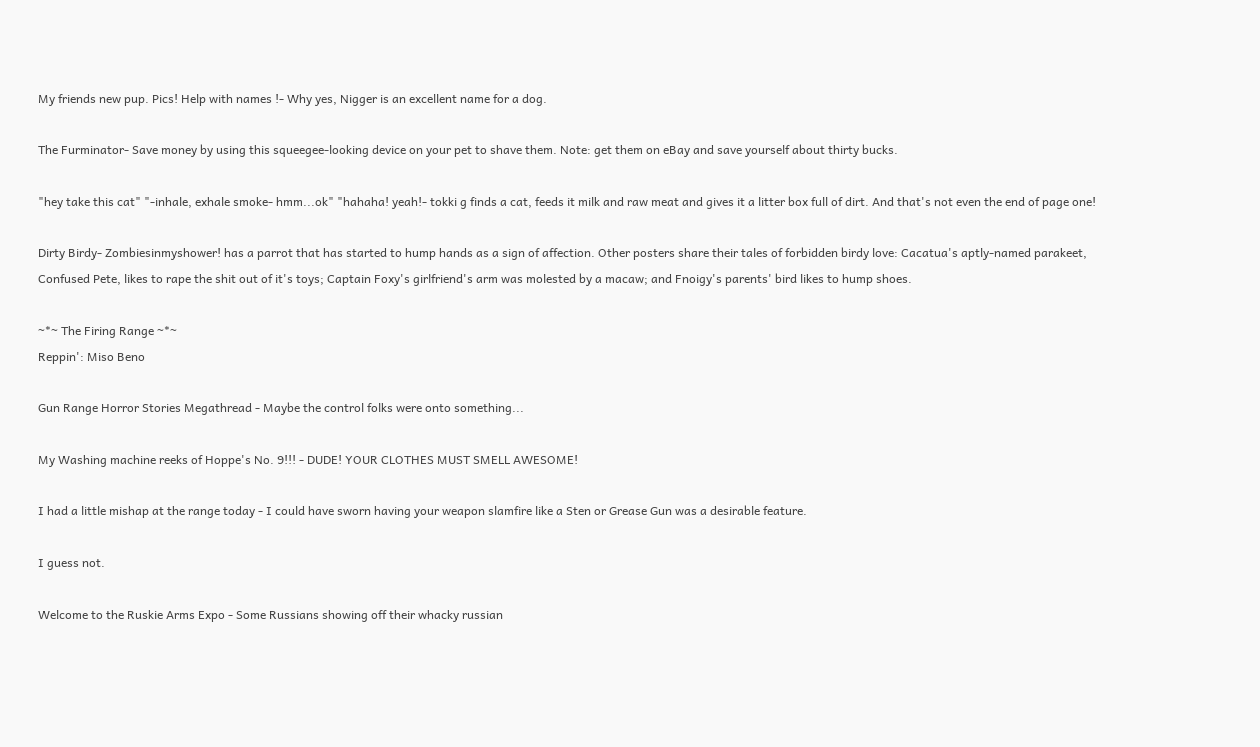My friends new pup. Pics! Help with names !- Why yes, Nigger is an excellent name for a dog.

The Furminator- Save money by using this squeegee-looking device on your pet to shave them. Note: get them on eBay and save yourself about thirty bucks.

"hey take this cat" "-inhale, exhale smoke- hmm...ok" "hahaha! yeah!- tokki g finds a cat, feeds it milk and raw meat and gives it a litter box full of dirt. And that's not even the end of page one!

Dirty Birdy- Zombiesinmyshower! has a parrot that has started to hump hands as a sign of affection. Other posters share their tales of forbidden birdy love: Cacatua's aptly-named parakeet, Confused Pete, likes to rape the shit out of it's toys; Captain Foxy's girlfriend's arm was molested by a macaw; and Fnoigy's parents' bird likes to hump shoes.

~*~ The Firing Range ~*~
Reppin': Miso Beno

Gun Range Horror Stories Megathread - Maybe the control folks were onto something...

My Washing machine reeks of Hoppe's No. 9!!! - DUDE! YOUR CLOTHES MUST SMELL AWESOME!

I had a little mishap at the range today - I could have sworn having your weapon slamfire like a Sten or Grease Gun was a desirable feature.

I guess not.

Welcome to the Ruskie Arms Expo - Some Russians showing off their whacky russian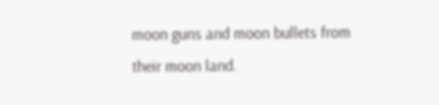moon guns and moon bullets from their moon land.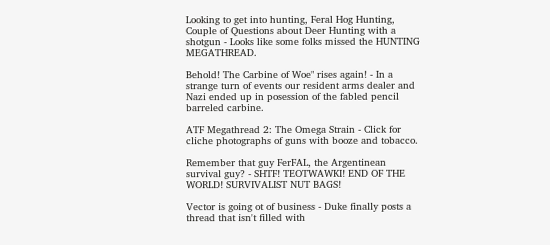Looking to get into hunting, Feral Hog Hunting, Couple of Questions about Deer Hunting with a shotgun - Looks like some folks missed the HUNTING MEGATHREAD.

Behold! The Carbine of Woe" rises again! - In a strange turn of events our resident arms dealer and Nazi ended up in posession of the fabled pencil barreled carbine.

ATF Megathread 2: The Omega Strain - Click for cliche photographs of guns with booze and tobacco.

Remember that guy FerFAL, the Argentinean survival guy? - SHTF! TEOTWAWKI! END OF THE WORLD! SURVIVALIST NUT BAGS!

Vector is going ot of business - Duke finally posts a thread that isn't filled with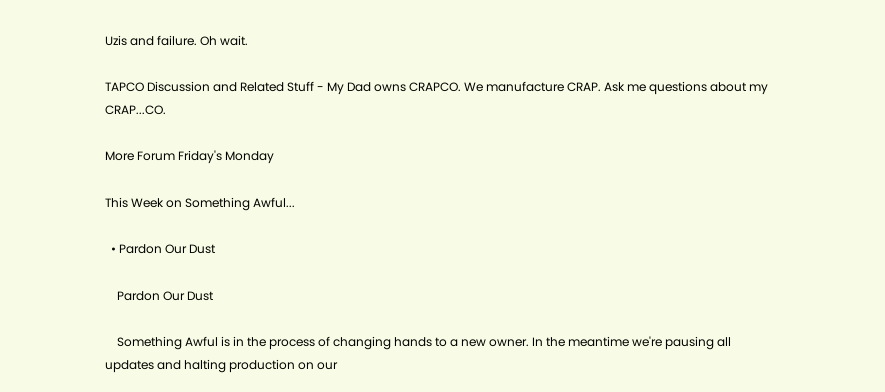Uzis and failure. Oh wait.

TAPCO Discussion and Related Stuff - My Dad owns CRAPCO. We manufacture CRAP. Ask me questions about my CRAP...CO.

More Forum Friday's Monday

This Week on Something Awful...

  • Pardon Our Dust

    Pardon Our Dust

    Something Awful is in the process of changing hands to a new owner. In the meantime we're pausing all updates and halting production on our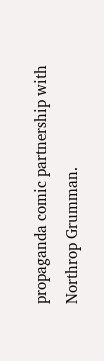propaganda comic partnership with Northrop Grumman.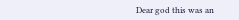Dear god this was an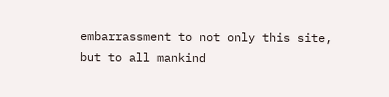embarrassment to not only this site, but to all mankind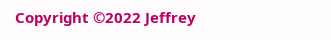Copyright ©2022 Jeffrey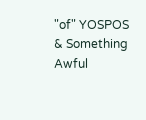"of" YOSPOS & Something Awful